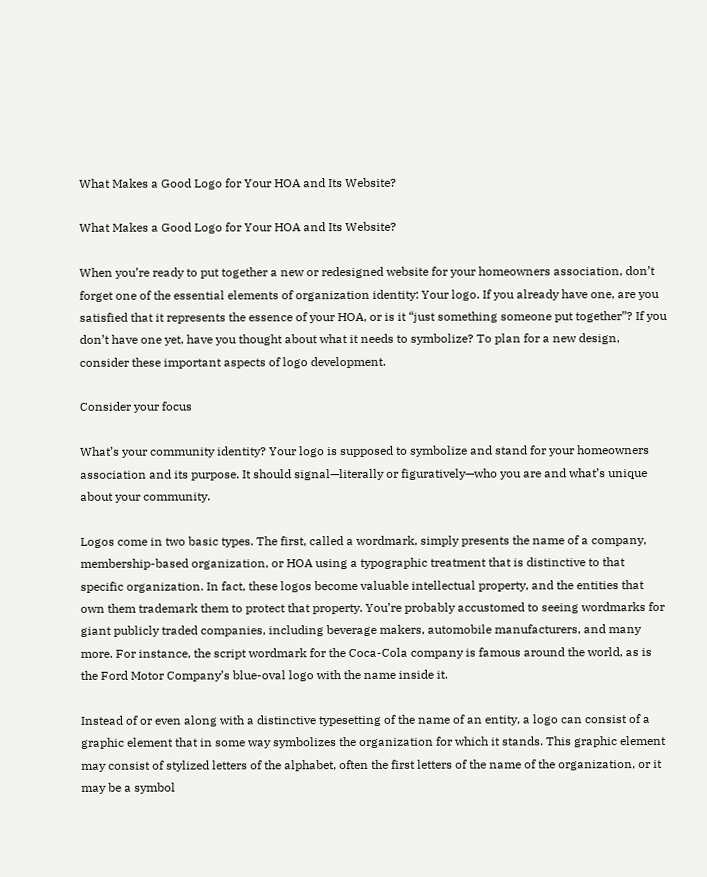What Makes a Good Logo for Your HOA and Its Website?

What Makes a Good Logo for Your HOA and Its Website?

When you’re ready to put together a new or redesigned website for your homeowners association, don’t forget one of the essential elements of organization identity: Your logo. If you already have one, are you satisfied that it represents the essence of your HOA, or is it “just something someone put together”? If you don’t have one yet, have you thought about what it needs to symbolize? To plan for a new design, consider these important aspects of logo development.

Consider your focus

What’s your community identity? Your logo is supposed to symbolize and stand for your homeowners association and its purpose. It should signal—literally or figuratively—who you are and what’s unique about your community.

Logos come in two basic types. The first, called a wordmark, simply presents the name of a company, membership-based organization, or HOA using a typographic treatment that is distinctive to that specific organization. In fact, these logos become valuable intellectual property, and the entities that own them trademark them to protect that property. You’re probably accustomed to seeing wordmarks for giant publicly traded companies, including beverage makers, automobile manufacturers, and many more. For instance, the script wordmark for the Coca-Cola company is famous around the world, as is the Ford Motor Company’s blue-oval logo with the name inside it.

Instead of or even along with a distinctive typesetting of the name of an entity, a logo can consist of a graphic element that in some way symbolizes the organization for which it stands. This graphic element may consist of stylized letters of the alphabet, often the first letters of the name of the organization, or it may be a symbol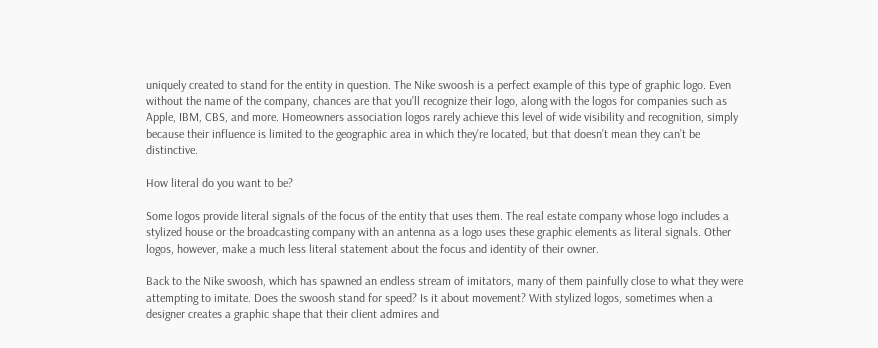uniquely created to stand for the entity in question. The Nike swoosh is a perfect example of this type of graphic logo. Even without the name of the company, chances are that you’ll recognize their logo, along with the logos for companies such as Apple, IBM, CBS, and more. Homeowners association logos rarely achieve this level of wide visibility and recognition, simply because their influence is limited to the geographic area in which they’re located, but that doesn’t mean they can’t be distinctive.

How literal do you want to be?

Some logos provide literal signals of the focus of the entity that uses them. The real estate company whose logo includes a stylized house or the broadcasting company with an antenna as a logo uses these graphic elements as literal signals. Other logos, however, make a much less literal statement about the focus and identity of their owner.

Back to the Nike swoosh, which has spawned an endless stream of imitators, many of them painfully close to what they were attempting to imitate. Does the swoosh stand for speed? Is it about movement? With stylized logos, sometimes when a designer creates a graphic shape that their client admires and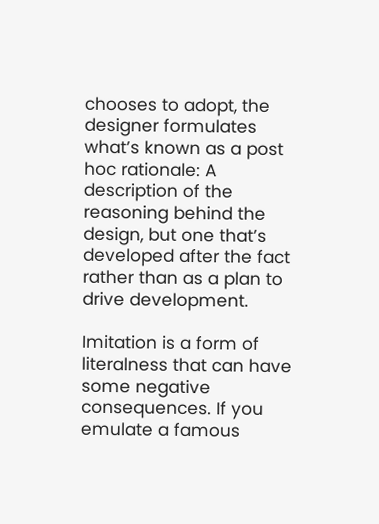chooses to adopt, the designer formulates what’s known as a post hoc rationale: A description of the reasoning behind the design, but one that’s developed after the fact rather than as a plan to drive development.

Imitation is a form of literalness that can have some negative consequences. If you emulate a famous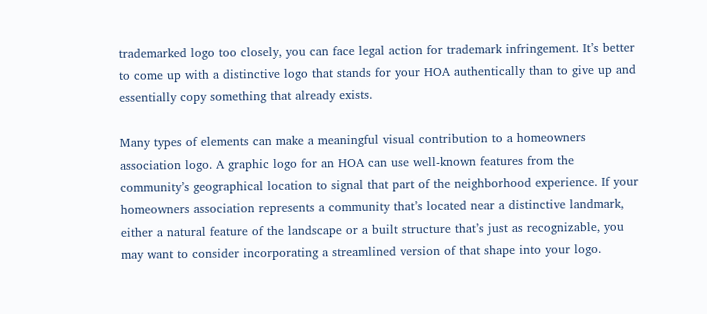trademarked logo too closely, you can face legal action for trademark infringement. It’s better to come up with a distinctive logo that stands for your HOA authentically than to give up and essentially copy something that already exists.

Many types of elements can make a meaningful visual contribution to a homeowners association logo. A graphic logo for an HOA can use well-known features from the community’s geographical location to signal that part of the neighborhood experience. If your homeowners association represents a community that’s located near a distinctive landmark, either a natural feature of the landscape or a built structure that’s just as recognizable, you may want to consider incorporating a streamlined version of that shape into your logo.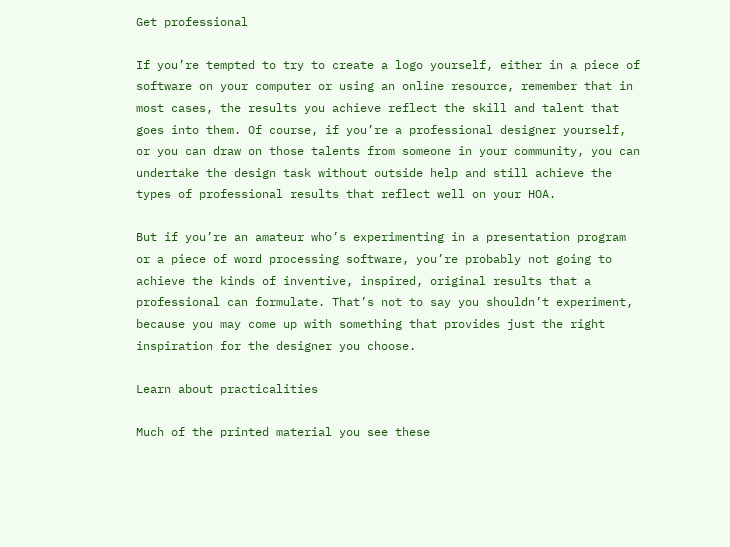Get professional

If you’re tempted to try to create a logo yourself, either in a piece of software on your computer or using an online resource, remember that in most cases, the results you achieve reflect the skill and talent that goes into them. Of course, if you’re a professional designer yourself, or you can draw on those talents from someone in your community, you can undertake the design task without outside help and still achieve the types of professional results that reflect well on your HOA.

But if you’re an amateur who’s experimenting in a presentation program or a piece of word processing software, you’re probably not going to achieve the kinds of inventive, inspired, original results that a professional can formulate. That’s not to say you shouldn’t experiment, because you may come up with something that provides just the right inspiration for the designer you choose.

Learn about practicalities

Much of the printed material you see these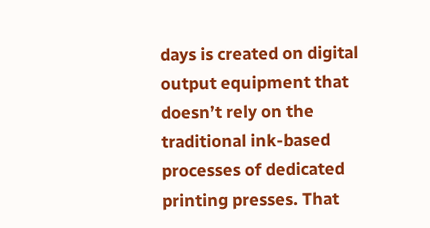days is created on digital output equipment that doesn’t rely on the traditional ink-based processes of dedicated printing presses. That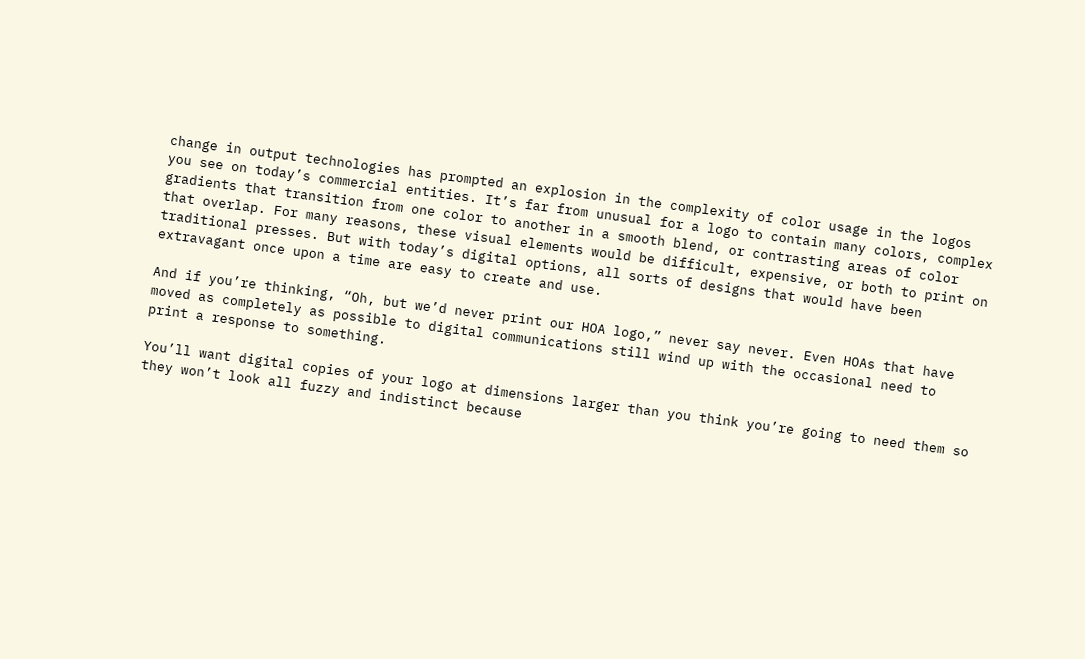change in output technologies has prompted an explosion in the complexity of color usage in the logos you see on today’s commercial entities. It’s far from unusual for a logo to contain many colors, complex gradients that transition from one color to another in a smooth blend, or contrasting areas of color that overlap. For many reasons, these visual elements would be difficult, expensive, or both to print on traditional presses. But with today’s digital options, all sorts of designs that would have been extravagant once upon a time are easy to create and use.

And if you’re thinking, “Oh, but we’d never print our HOA logo,” never say never. Even HOAs that have moved as completely as possible to digital communications still wind up with the occasional need to print a response to something.

You’ll want digital copies of your logo at dimensions larger than you think you’re going to need them so they won’t look all fuzzy and indistinct because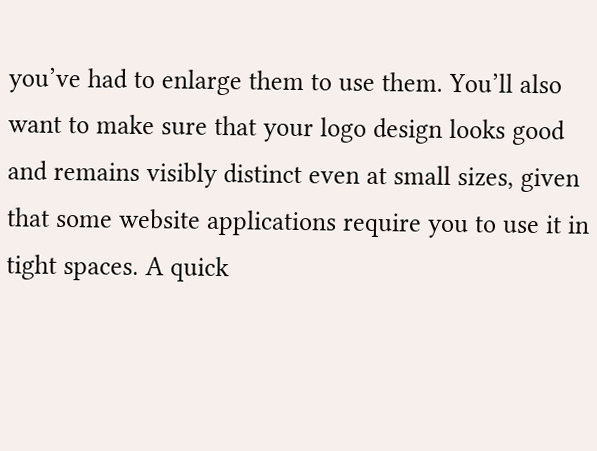you’ve had to enlarge them to use them. You’ll also want to make sure that your logo design looks good and remains visibly distinct even at small sizes, given that some website applications require you to use it in tight spaces. A quick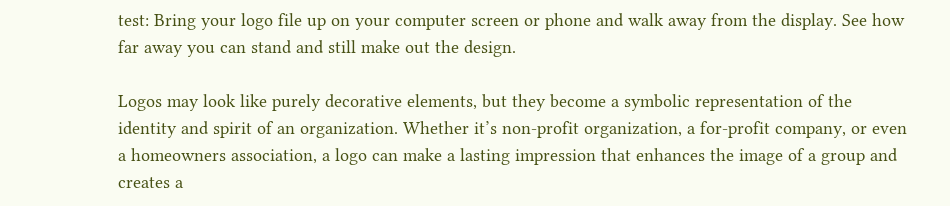test: Bring your logo file up on your computer screen or phone and walk away from the display. See how far away you can stand and still make out the design.

Logos may look like purely decorative elements, but they become a symbolic representation of the identity and spirit of an organization. Whether it’s non-profit organization, a for-profit company, or even a homeowners association, a logo can make a lasting impression that enhances the image of a group and creates a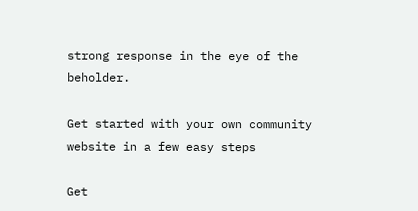strong response in the eye of the beholder.

Get started with your own community website in a few easy steps

Get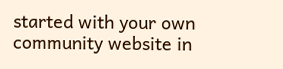started with your own community website in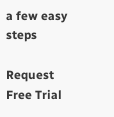a few easy steps

Request Free Trial